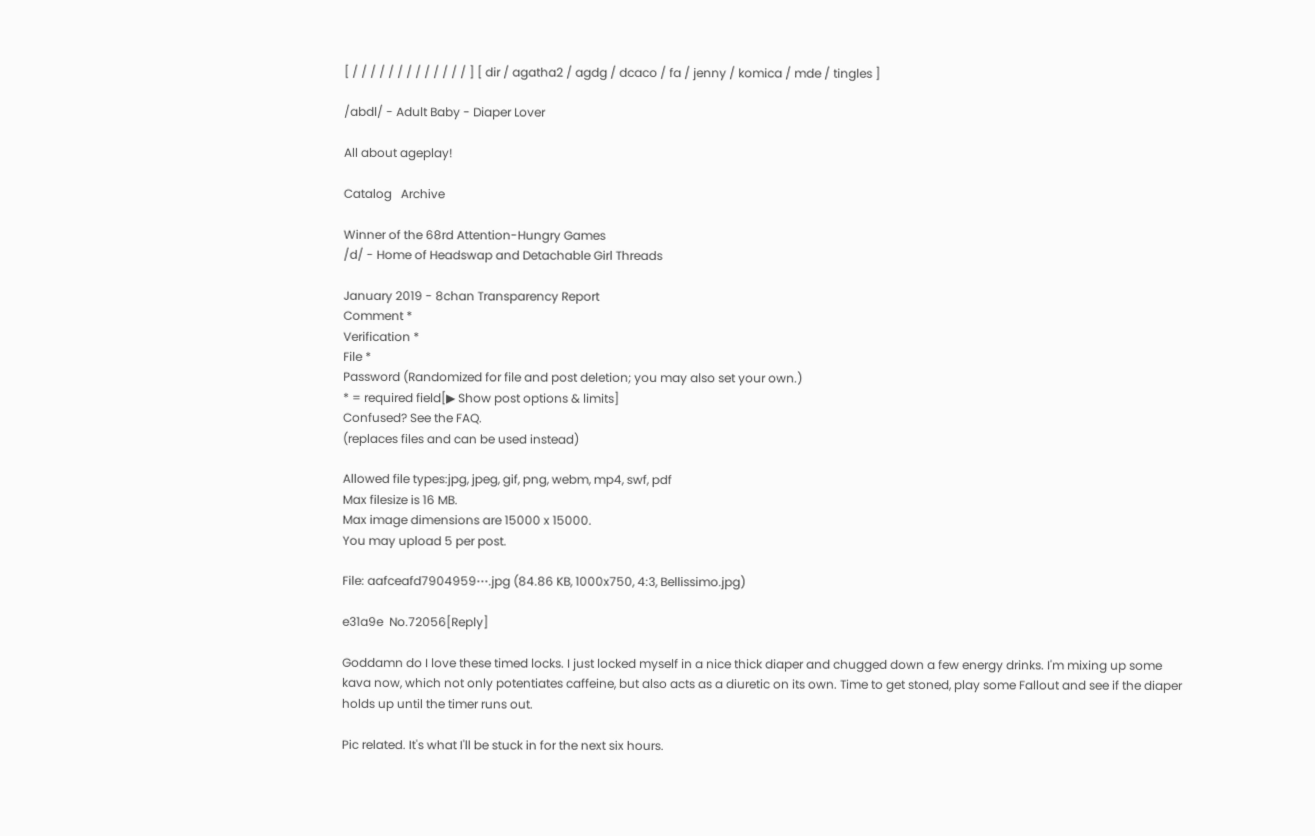[ / / / / / / / / / / / / / ] [ dir / agatha2 / agdg / dcaco / fa / jenny / komica / mde / tingles ]

/abdl/ - Adult Baby - Diaper Lover

All about ageplay!

Catalog   Archive

Winner of the 68rd Attention-Hungry Games
/d/ - Home of Headswap and Detachable Girl Threads

January 2019 - 8chan Transparency Report
Comment *
Verification *
File *
Password (Randomized for file and post deletion; you may also set your own.)
* = required field[▶ Show post options & limits]
Confused? See the FAQ.
(replaces files and can be used instead)

Allowed file types:jpg, jpeg, gif, png, webm, mp4, swf, pdf
Max filesize is 16 MB.
Max image dimensions are 15000 x 15000.
You may upload 5 per post.

File: aafceafd7904959⋯.jpg (84.86 KB, 1000x750, 4:3, Bellissimo.jpg)

e31a9e  No.72056[Reply]

Goddamn do I love these timed locks. I just locked myself in a nice thick diaper and chugged down a few energy drinks. I'm mixing up some kava now, which not only potentiates caffeine, but also acts as a diuretic on its own. Time to get stoned, play some Fallout and see if the diaper holds up until the timer runs out.

Pic related. It's what I'll be stuck in for the next six hours.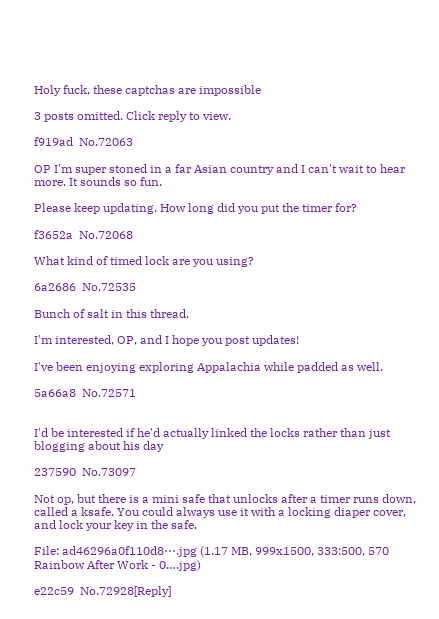Holy fuck, these captchas are impossible

3 posts omitted. Click reply to view.

f919ad  No.72063

OP I'm super stoned in a far Asian country and I can't wait to hear more. It sounds so fun.

Please keep updating. How long did you put the timer for?

f3652a  No.72068

What kind of timed lock are you using?

6a2686  No.72535

Bunch of salt in this thread.

I'm interested, OP, and I hope you post updates!

I've been enjoying exploring Appalachia while padded as well.

5a66a8  No.72571


I'd be interested if he'd actually linked the locks rather than just blogging about his day

237590  No.73097

Not op, but there is a mini safe that unlocks after a timer runs down, called a ksafe. You could always use it with a locking diaper cover, and lock your key in the safe.

File: ad46296a0f110d8⋯.jpg (1.17 MB, 999x1500, 333:500, 570 Rainbow After Work - 0….jpg)

e22c59  No.72928[Reply]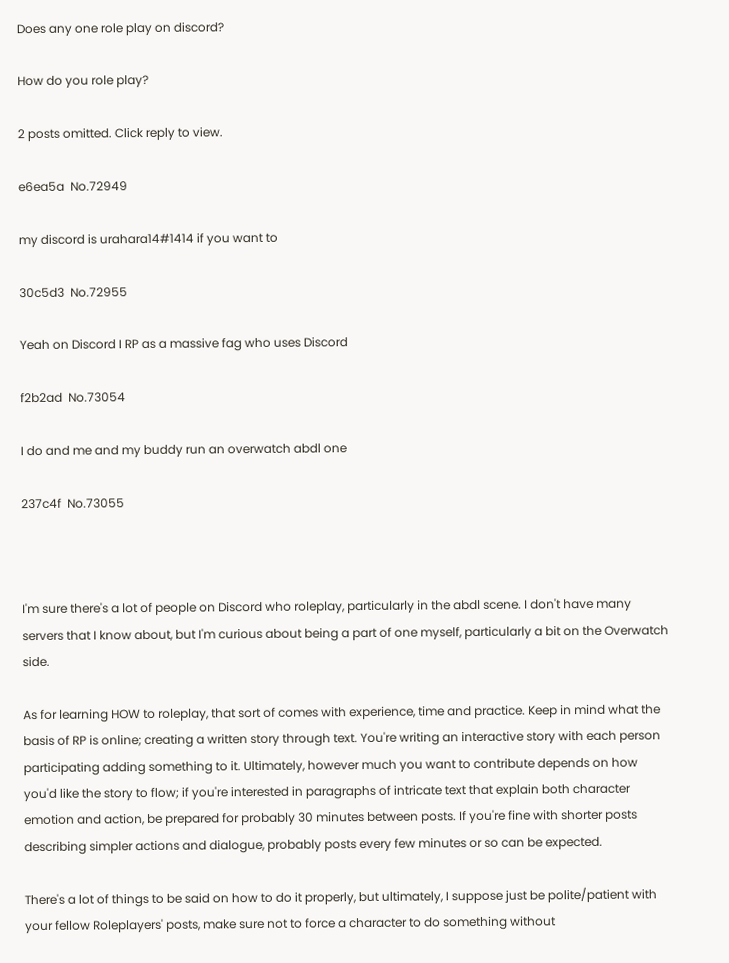Does any one role play on discord?

How do you role play?

2 posts omitted. Click reply to view.

e6ea5a  No.72949

my discord is urahara14#1414 if you want to

30c5d3  No.72955

Yeah on Discord I RP as a massive fag who uses Discord

f2b2ad  No.73054

I do and me and my buddy run an overwatch abdl one

237c4f  No.73055



I'm sure there's a lot of people on Discord who roleplay, particularly in the abdl scene. I don't have many servers that I know about, but I'm curious about being a part of one myself, particularly a bit on the Overwatch side.

As for learning HOW to roleplay, that sort of comes with experience, time and practice. Keep in mind what the basis of RP is online; creating a written story through text. You're writing an interactive story with each person participating adding something to it. Ultimately, however much you want to contribute depends on how you'd like the story to flow; if you're interested in paragraphs of intricate text that explain both character emotion and action, be prepared for probably 30 minutes between posts. If you're fine with shorter posts describing simpler actions and dialogue, probably posts every few minutes or so can be expected.

There's a lot of things to be said on how to do it properly, but ultimately, I suppose just be polite/patient with your fellow Roleplayers' posts, make sure not to force a character to do something without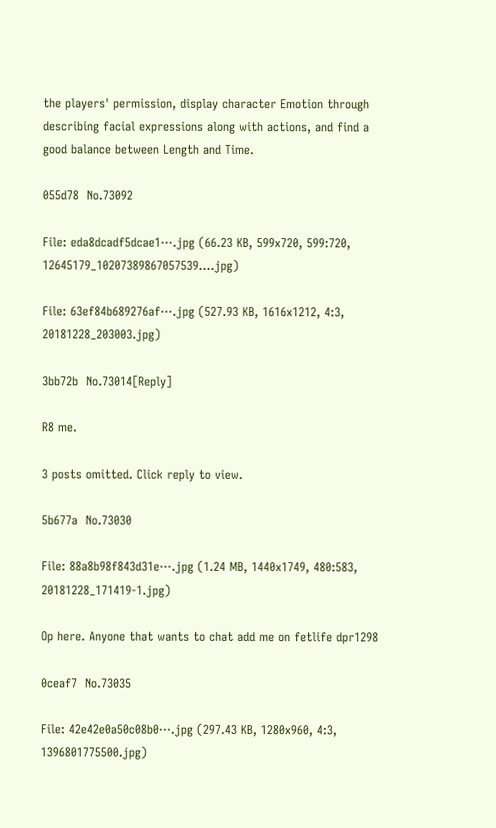the players' permission, display character Emotion through describing facial expressions along with actions, and find a good balance between Length and Time.

055d78  No.73092

File: eda8dcadf5dcae1⋯.jpg (66.23 KB, 599x720, 599:720, 12645179_10207389867057539….jpg)

File: 63ef84b689276af⋯.jpg (527.93 KB, 1616x1212, 4:3, 20181228_203003.jpg)

3bb72b  No.73014[Reply]

R8 me.

3 posts omitted. Click reply to view.

5b677a  No.73030

File: 88a8b98f843d31e⋯.jpg (1.24 MB, 1440x1749, 480:583, 20181228_171419-1.jpg)

Op here. Anyone that wants to chat add me on fetlife dpr1298

0ceaf7  No.73035

File: 42e42e0a50c08b0⋯.jpg (297.43 KB, 1280x960, 4:3, 1396801775500.jpg)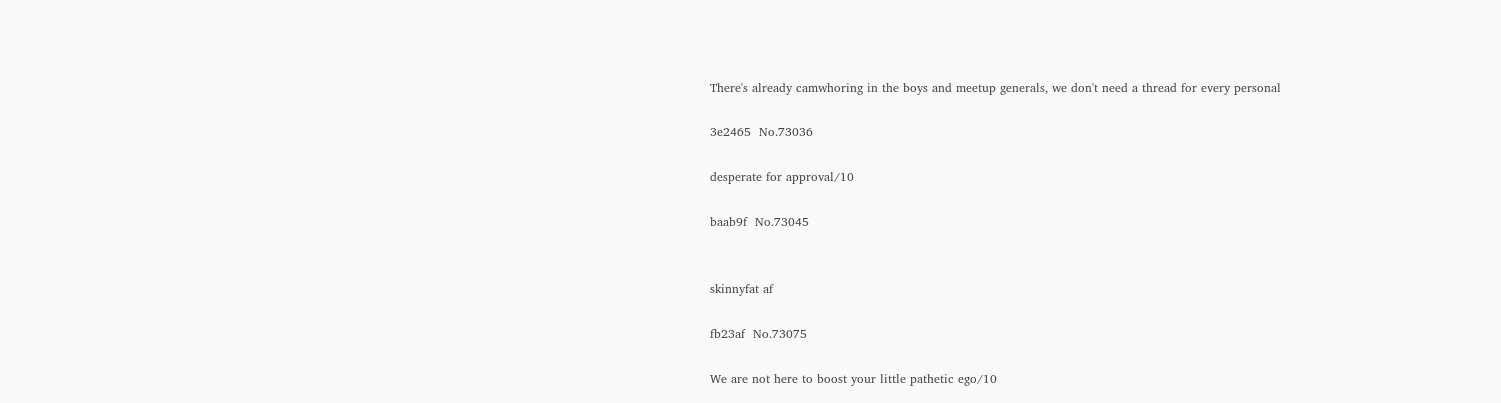There's already camwhoring in the boys and meetup generals, we don't need a thread for every personal

3e2465  No.73036

desperate for approval/10

baab9f  No.73045


skinnyfat af

fb23af  No.73075

We are not here to boost your little pathetic ego/10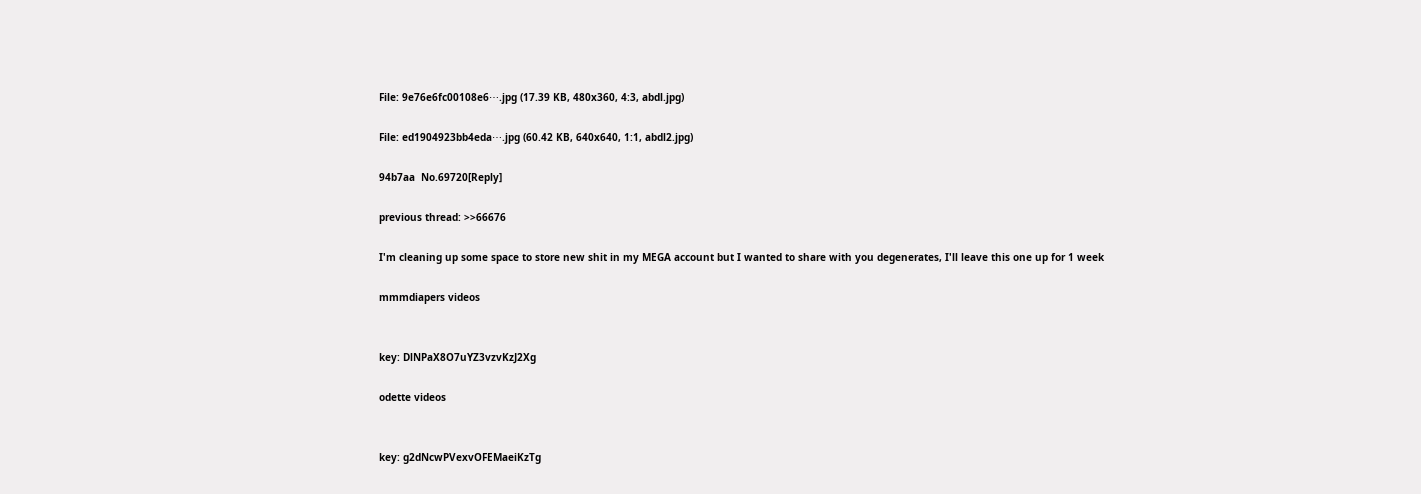File: 9e76e6fc00108e6⋯.jpg (17.39 KB, 480x360, 4:3, abdl.jpg)

File: ed1904923bb4eda⋯.jpg (60.42 KB, 640x640, 1:1, abdl2.jpg)

94b7aa  No.69720[Reply]

previous thread: >>66676

I'm cleaning up some space to store new shit in my MEGA account but I wanted to share with you degenerates, I'll leave this one up for 1 week

mmmdiapers videos


key: DlNPaX8O7uYZ3vzvKzJ2Xg

odette videos


key: g2dNcwPVexvOFEMaeiKzTg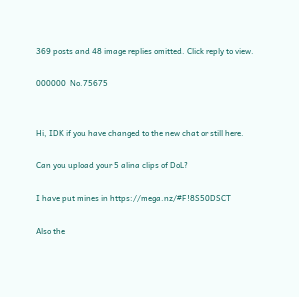369 posts and 48 image replies omitted. Click reply to view.

000000  No.75675


Hi, IDK if you have changed to the new chat or still here.

Can you upload your 5 alina clips of DoL?

I have put mines in https://mega.nz/#F!8S50DSCT

Also the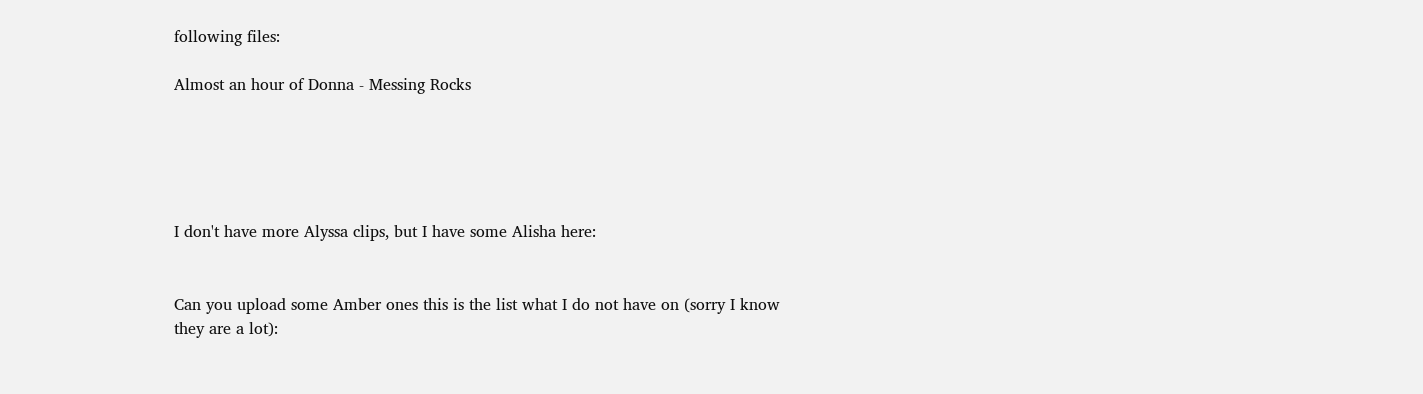following files:

Almost an hour of Donna - Messing Rocks





I don't have more Alyssa clips, but I have some Alisha here:


Can you upload some Amber ones this is the list what I do not have on (sorry I know they are a lot):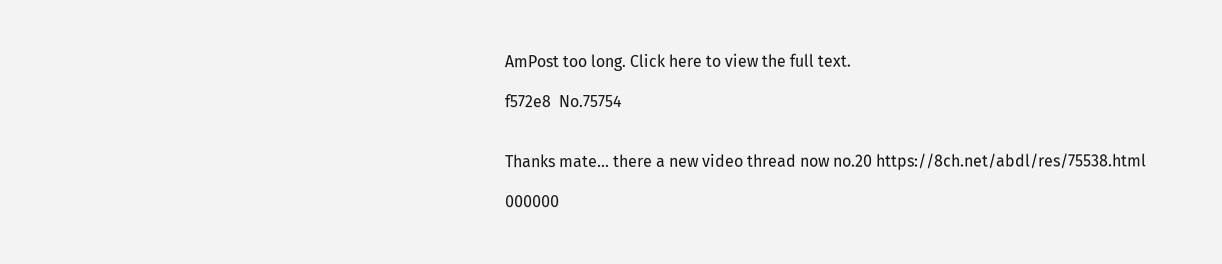AmPost too long. Click here to view the full text.

f572e8  No.75754


Thanks mate… there a new video thread now no.20 https://8ch.net/abdl/res/75538.html

000000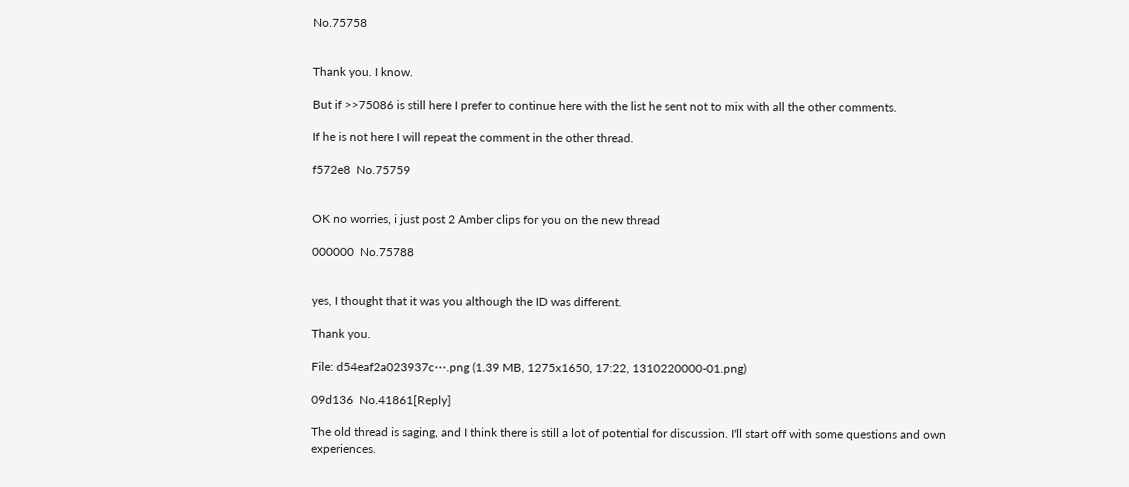No.75758


Thank you. I know.

But if >>75086 is still here I prefer to continue here with the list he sent not to mix with all the other comments.

If he is not here I will repeat the comment in the other thread.

f572e8  No.75759


OK no worries, i just post 2 Amber clips for you on the new thread

000000  No.75788


yes, I thought that it was you although the ID was different.

Thank you.

File: d54eaf2a023937c⋯.png (1.39 MB, 1275x1650, 17:22, 1310220000-01.png)

09d136  No.41861[Reply]

The old thread is saging, and I think there is still a lot of potential for discussion. I'll start off with some questions and own experiences.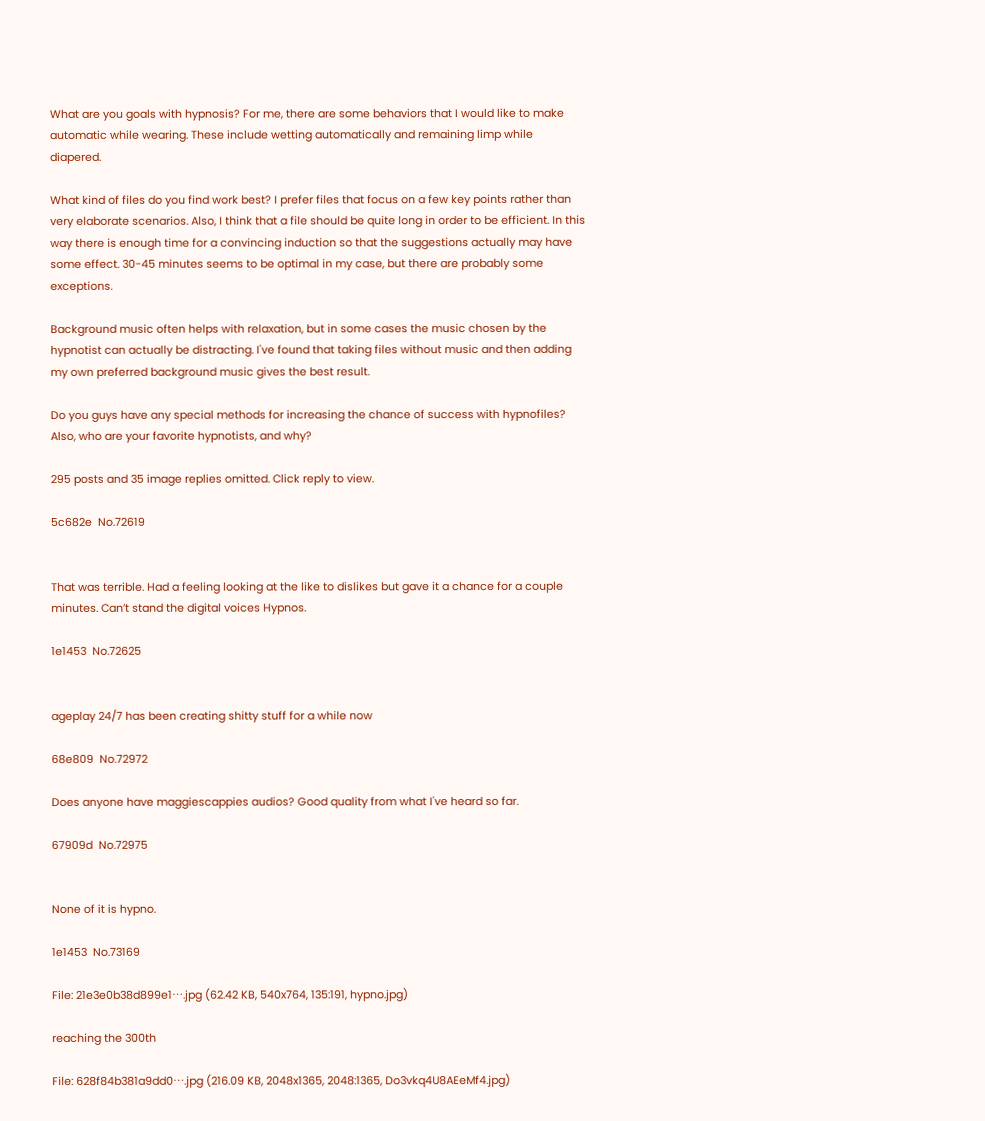What are you goals with hypnosis? For me, there are some behaviors that I would like to make automatic while wearing. These include wetting automatically and remaining limp while diapered.

What kind of files do you find work best? I prefer files that focus on a few key points rather than very elaborate scenarios. Also, I think that a file should be quite long in order to be efficient. In this way there is enough time for a convincing induction so that the suggestions actually may have some effect. 30-45 minutes seems to be optimal in my case, but there are probably some exceptions.

Background music often helps with relaxation, but in some cases the music chosen by the hypnotist can actually be distracting. I've found that taking files without music and then adding my own preferred background music gives the best result.

Do you guys have any special methods for increasing the chance of success with hypnofiles? Also, who are your favorite hypnotists, and why?

295 posts and 35 image replies omitted. Click reply to view.

5c682e  No.72619


That was terrible. Had a feeling looking at the like to dislikes but gave it a chance for a couple minutes. Can’t stand the digital voices Hypnos.

1e1453  No.72625


ageplay 24/7 has been creating shitty stuff for a while now

68e809  No.72972

Does anyone have maggiescappies audios? Good quality from what I've heard so far.

67909d  No.72975


None of it is hypno.

1e1453  No.73169

File: 21e3e0b38d899e1⋯.jpg (62.42 KB, 540x764, 135:191, hypno.jpg)

reaching the 300th

File: 628f84b381a9dd0⋯.jpg (216.09 KB, 2048x1365, 2048:1365, Do3vkq4U8AEeMf4.jpg)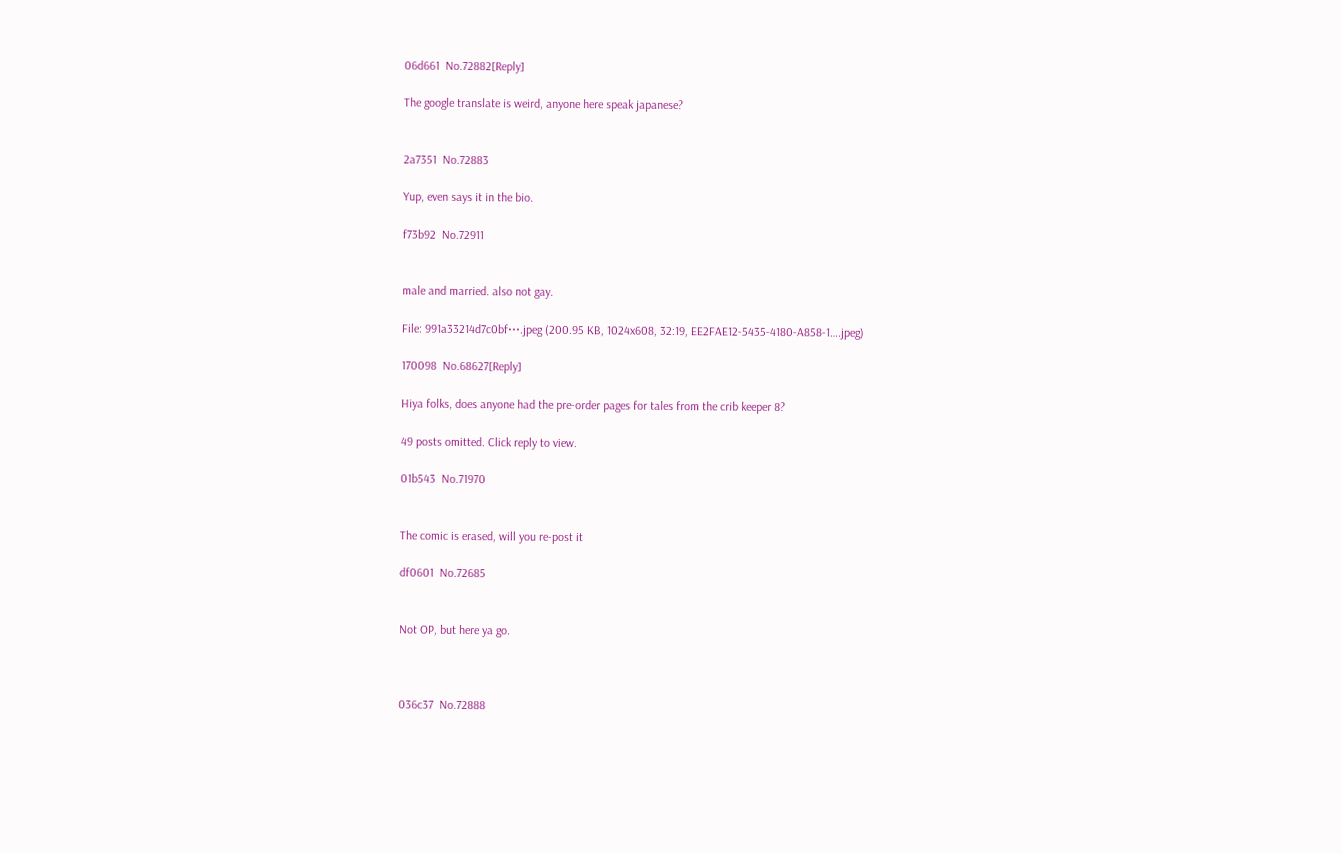06d661  No.72882[Reply]

The google translate is weird, anyone here speak japanese?


2a7351  No.72883

Yup, even says it in the bio.

f73b92  No.72911


male and married. also not gay.

File: 991a33214d7c0bf⋯.jpeg (200.95 KB, 1024x608, 32:19, EE2FAE12-5435-4180-A858-1….jpeg)

170098  No.68627[Reply]

Hiya folks, does anyone had the pre-order pages for tales from the crib keeper 8?

49 posts omitted. Click reply to view.

01b543  No.71970


The comic is erased, will you re-post it

df0601  No.72685


Not OP, but here ya go.



036c37  No.72888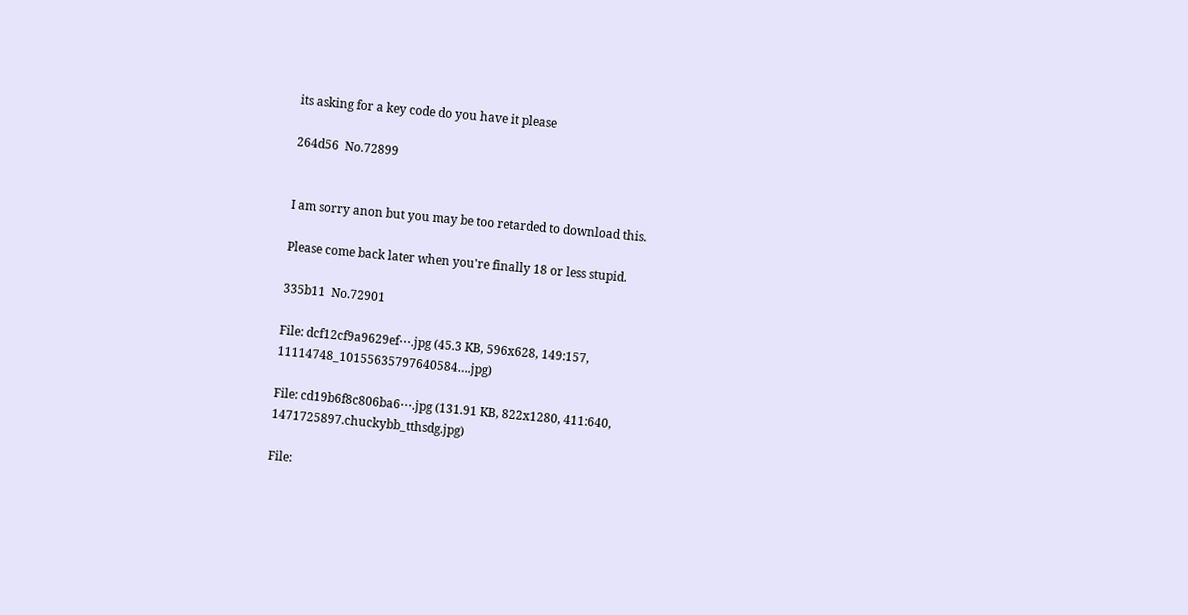its asking for a key code do you have it please

264d56  No.72899


I am sorry anon but you may be too retarded to download this.

Please come back later when you're finally 18 or less stupid.

335b11  No.72901

File: dcf12cf9a9629ef⋯.jpg (45.3 KB, 596x628, 149:157, 11114748_10155635797640584….jpg)

File: cd19b6f8c806ba6⋯.jpg (131.91 KB, 822x1280, 411:640, 1471725897.chuckybb_tthsdg.jpg)

File: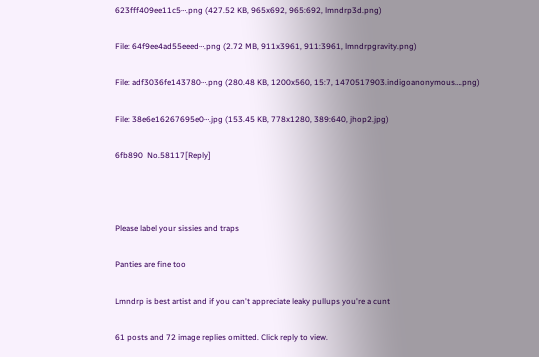623fff409ee11c5⋯.png (427.52 KB, 965x692, 965:692, lmndrp3d.png)

File: 64f9ee4ad55eeed⋯.png (2.72 MB, 911x3961, 911:3961, lmndrpgravity.png)

File: adf3036fe143780⋯.png (280.48 KB, 1200x560, 15:7, 1470517903.indigoanonymous….png)

File: 38e6e16267695e0⋯.jpg (153.45 KB, 778x1280, 389:640, jhop2.jpg)

6fb890  No.58117[Reply]



Please label your sissies and traps

Panties are fine too

Lmndrp is best artist and if you can't appreciate leaky pullups you're a cunt

61 posts and 72 image replies omitted. Click reply to view.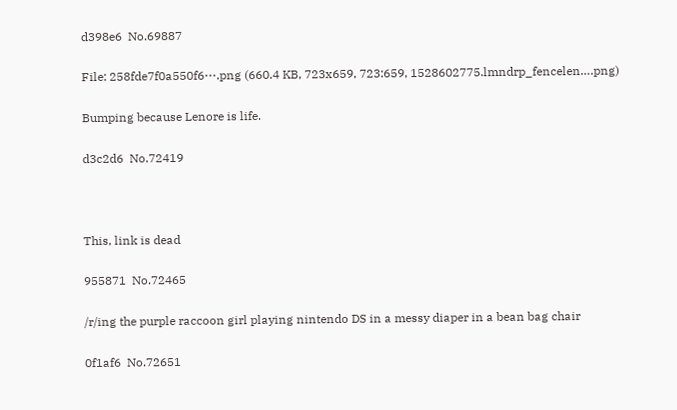d398e6  No.69887

File: 258fde7f0a550f6⋯.png (660.4 KB, 723x659, 723:659, 1528602775.lmndrp_fencelen….png)

Bumping because Lenore is life.

d3c2d6  No.72419



This, link is dead

955871  No.72465

/r/ing the purple raccoon girl playing nintendo DS in a messy diaper in a bean bag chair

0f1af6  No.72651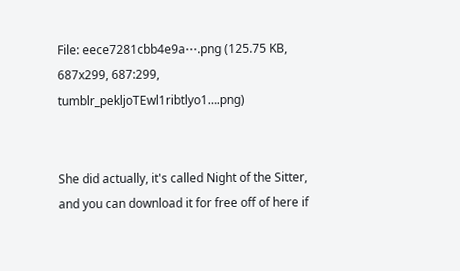File: eece7281cbb4e9a⋯.png (125.75 KB, 687x299, 687:299, tumblr_pekljoTEwl1ribtlyo1….png)


She did actually, it's called Night of the Sitter, and you can download it for free off of here if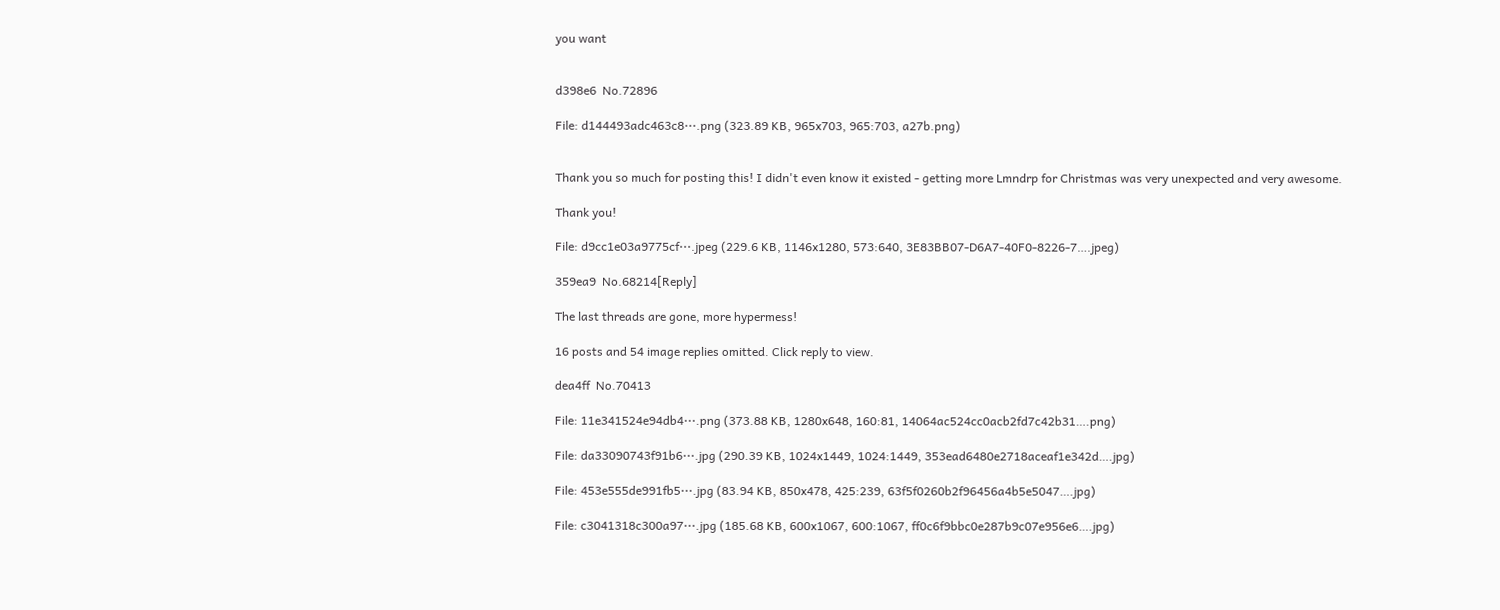you want


d398e6  No.72896

File: d144493adc463c8⋯.png (323.89 KB, 965x703, 965:703, a27b.png)


Thank you so much for posting this! I didn't even know it existed - getting more Lmndrp for Christmas was very unexpected and very awesome.

Thank you!

File: d9cc1e03a9775cf⋯.jpeg (229.6 KB, 1146x1280, 573:640, 3E83BB07-D6A7-40F0-8226-7….jpeg)

359ea9  No.68214[Reply]

The last threads are gone, more hypermess!

16 posts and 54 image replies omitted. Click reply to view.

dea4ff  No.70413

File: 11e341524e94db4⋯.png (373.88 KB, 1280x648, 160:81, 14064ac524cc0acb2fd7c42b31….png)

File: da33090743f91b6⋯.jpg (290.39 KB, 1024x1449, 1024:1449, 353ead6480e2718aceaf1e342d….jpg)

File: 453e555de991fb5⋯.jpg (83.94 KB, 850x478, 425:239, 63f5f0260b2f96456a4b5e5047….jpg)

File: c3041318c300a97⋯.jpg (185.68 KB, 600x1067, 600:1067, ff0c6f9bbc0e287b9c07e956e6….jpg)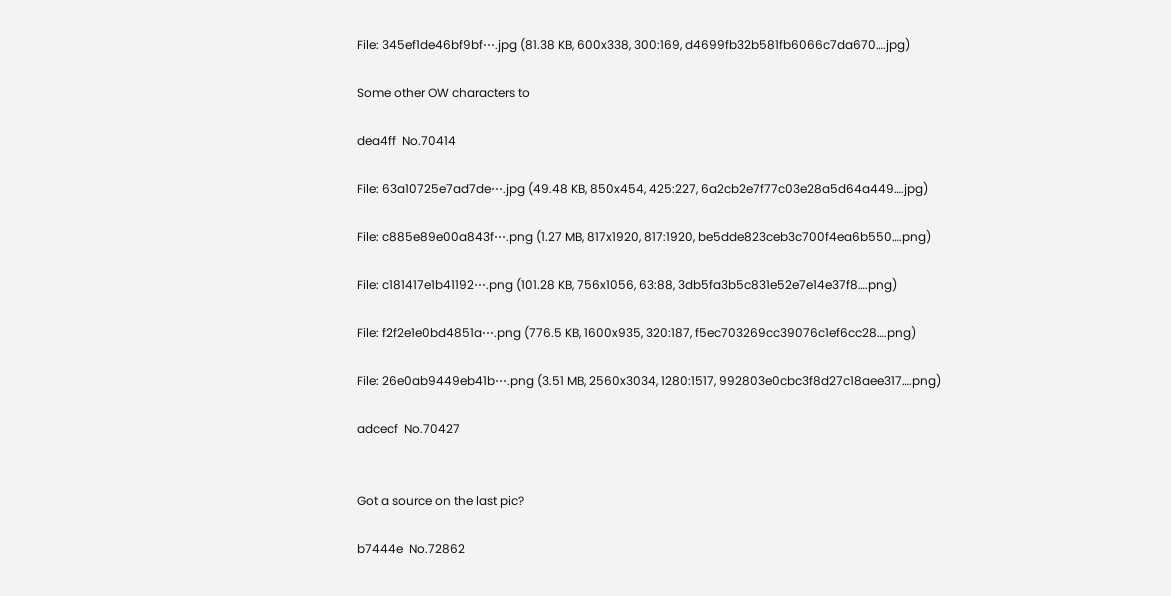File: 345ef1de46bf9bf⋯.jpg (81.38 KB, 600x338, 300:169, d4699fb32b581fb6066c7da670….jpg)

Some other OW characters to

dea4ff  No.70414

File: 63a10725e7ad7de⋯.jpg (49.48 KB, 850x454, 425:227, 6a2cb2e7f77c03e28a5d64a449….jpg)

File: c885e89e00a843f⋯.png (1.27 MB, 817x1920, 817:1920, be5dde823ceb3c700f4ea6b550….png)

File: c181417e1b41192⋯.png (101.28 KB, 756x1056, 63:88, 3db5fa3b5c831e52e7e14e37f8….png)

File: f2f2e1e0bd4851a⋯.png (776.5 KB, 1600x935, 320:187, f5ec703269cc39076c1ef6cc28….png)

File: 26e0ab9449eb41b⋯.png (3.51 MB, 2560x3034, 1280:1517, 992803e0cbc3f8d27c18aee317….png)

adcecf  No.70427


Got a source on the last pic?

b7444e  No.72862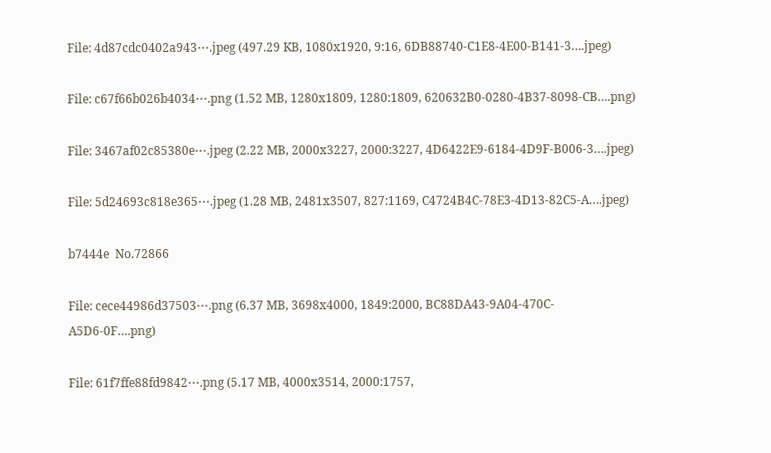File: 4d87cdc0402a943⋯.jpeg (497.29 KB, 1080x1920, 9:16, 6DB88740-C1E8-4E00-B141-3….jpeg)

File: c67f66b026b4034⋯.png (1.52 MB, 1280x1809, 1280:1809, 620632B0-0280-4B37-8098-CB….png)

File: 3467af02c85380e⋯.jpeg (2.22 MB, 2000x3227, 2000:3227, 4D6422E9-6184-4D9F-B006-3….jpeg)

File: 5d24693c818e365⋯.jpeg (1.28 MB, 2481x3507, 827:1169, C4724B4C-78E3-4D13-82C5-A….jpeg)

b7444e  No.72866

File: cece44986d37503⋯.png (6.37 MB, 3698x4000, 1849:2000, BC88DA43-9A04-470C-A5D6-0F….png)

File: 61f7ffe88fd9842⋯.png (5.17 MB, 4000x3514, 2000:1757,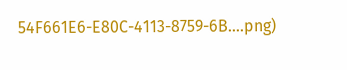54F661E6-E80C-4113-8759-6B….png)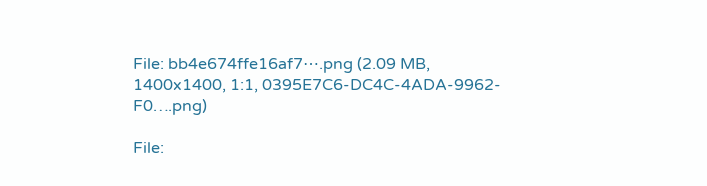File: bb4e674ffe16af7⋯.png (2.09 MB, 1400x1400, 1:1, 0395E7C6-DC4C-4ADA-9962-F0….png)

File: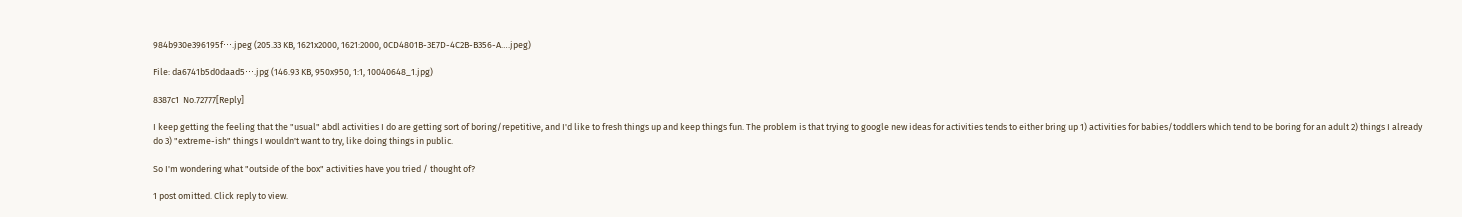984b930e396195f⋯.jpeg (205.33 KB, 1621x2000, 1621:2000, 0CD4801B-3E7D-4C2B-B356-A….jpeg)

File: da6741b5d0daad5⋯.jpg (146.93 KB, 950x950, 1:1, 10040648_1.jpg)

8387c1  No.72777[Reply]

I keep getting the feeling that the "usual" abdl activities I do are getting sort of boring/repetitive, and I'd like to fresh things up and keep things fun. The problem is that trying to google new ideas for activities tends to either bring up 1) activities for babies/toddlers which tend to be boring for an adult 2) things I already do 3) "extreme-ish" things I wouldn't want to try, like doing things in public.

So I'm wondering what "outside of the box" activities have you tried / thought of?

1 post omitted. Click reply to view.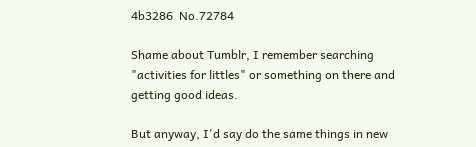4b3286  No.72784

Shame about Tumblr, I remember searching "activities for littles" or something on there and getting good ideas.

But anyway, I'd say do the same things in new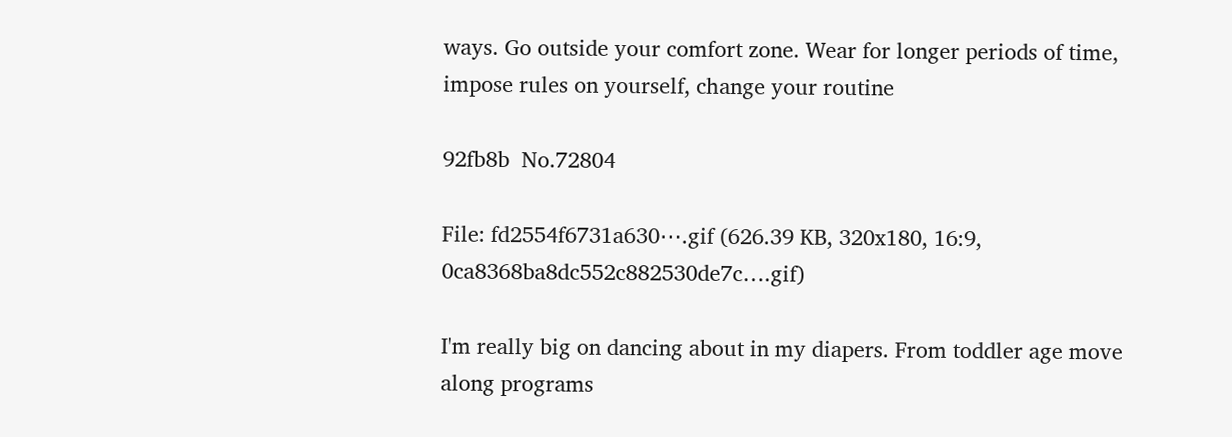ways. Go outside your comfort zone. Wear for longer periods of time, impose rules on yourself, change your routine

92fb8b  No.72804

File: fd2554f6731a630⋯.gif (626.39 KB, 320x180, 16:9, 0ca8368ba8dc552c882530de7c….gif)

I'm really big on dancing about in my diapers. From toddler age move along programs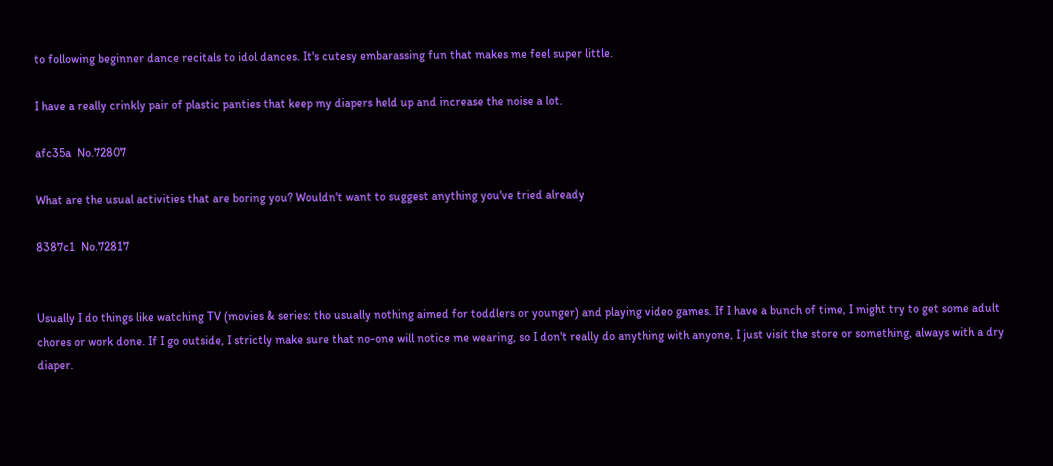to following beginner dance recitals to idol dances. It's cutesy embarassing fun that makes me feel super little.

I have a really crinkly pair of plastic panties that keep my diapers held up and increase the noise a lot.

afc35a  No.72807

What are the usual activities that are boring you? Wouldn't want to suggest anything you've tried already

8387c1  No.72817


Usually I do things like watching TV (movies & series: tho usually nothing aimed for toddlers or younger) and playing video games. If I have a bunch of time, I might try to get some adult chores or work done. If I go outside, I strictly make sure that no-one will notice me wearing, so I don't really do anything with anyone, I just visit the store or something, always with a dry diaper.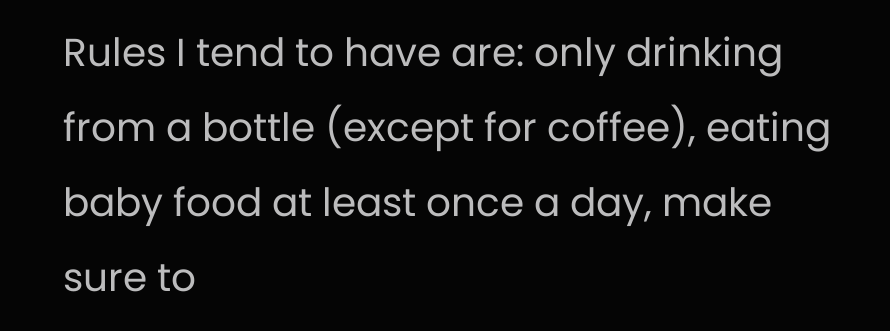Rules I tend to have are: only drinking from a bottle (except for coffee), eating baby food at least once a day, make sure to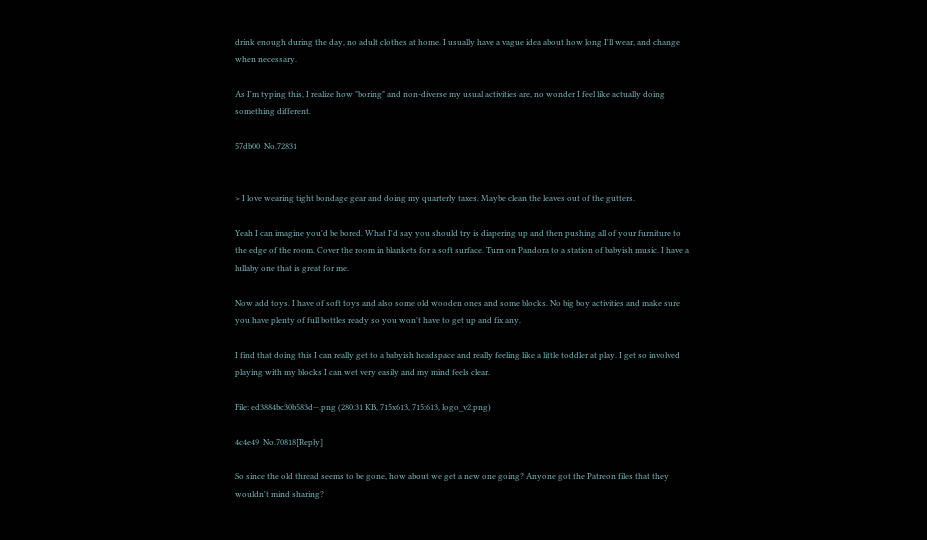drink enough during the day, no adult clothes at home. I usually have a vague idea about how long I'll wear, and change when necessary.

As I'm typing this, I realize how "boring" and non-diverse my usual activities are, no wonder I feel like actually doing something different.

57db00  No.72831


> I love wearing tight bondage gear and doing my quarterly taxes. Maybe clean the leaves out of the gutters.

Yeah I can imagine you'd be bored. What I'd say you should try is diapering up and then pushing all of your furniture to the edge of the room. Cover the room in blankets for a soft surface. Turn on Pandora to a station of babyish music. I have a lullaby one that is great for me.

Now add toys. I have of soft toys and also some old wooden ones and some blocks. No big boy activities and make sure you have plenty of full bottles ready so you won't have to get up and fix any.

I find that doing this I can really get to a babyish headspace and really feeling like a little toddler at play. I get so involved playing with my blocks I can wet very easily and my mind feels clear.

File: ed3884bc30b583d⋯.png (280.31 KB, 715x613, 715:613, logo_v2.png)

4c4e49  No.70818[Reply]

So since the old thread seems to be gone, how about we get a new one going? Anyone got the Patreon files that they wouldn't mind sharing?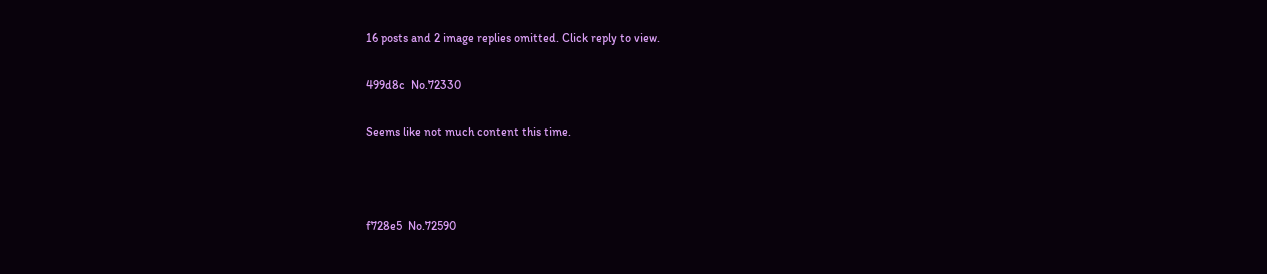16 posts and 2 image replies omitted. Click reply to view.

499d8c  No.72330

Seems like not much content this time.



f728e5  No.72590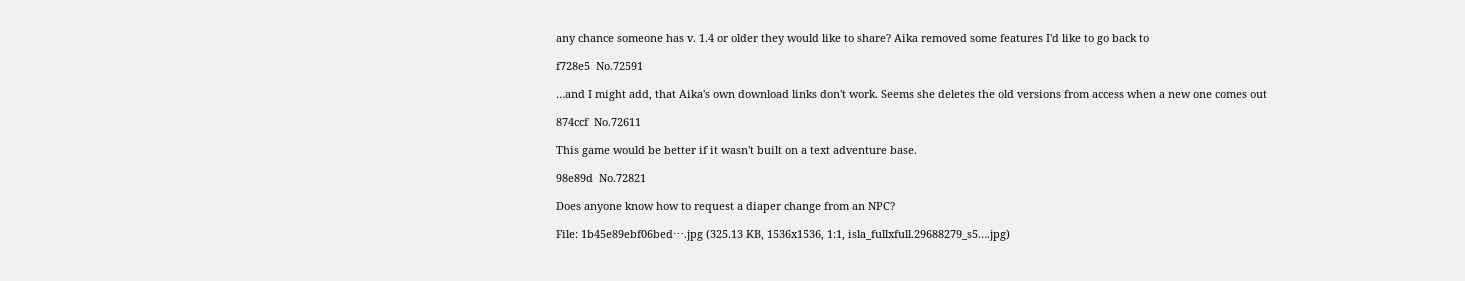any chance someone has v. 1.4 or older they would like to share? Aika removed some features I'd like to go back to

f728e5  No.72591

…and I might add, that Aika's own download links don't work. Seems she deletes the old versions from access when a new one comes out

874ccf  No.72611

This game would be better if it wasn't built on a text adventure base.

98e89d  No.72821

Does anyone know how to request a diaper change from an NPC?

File: 1b45e89ebf06bed⋯.jpg (325.13 KB, 1536x1536, 1:1, isla_fullxfull.29688279_s5….jpg)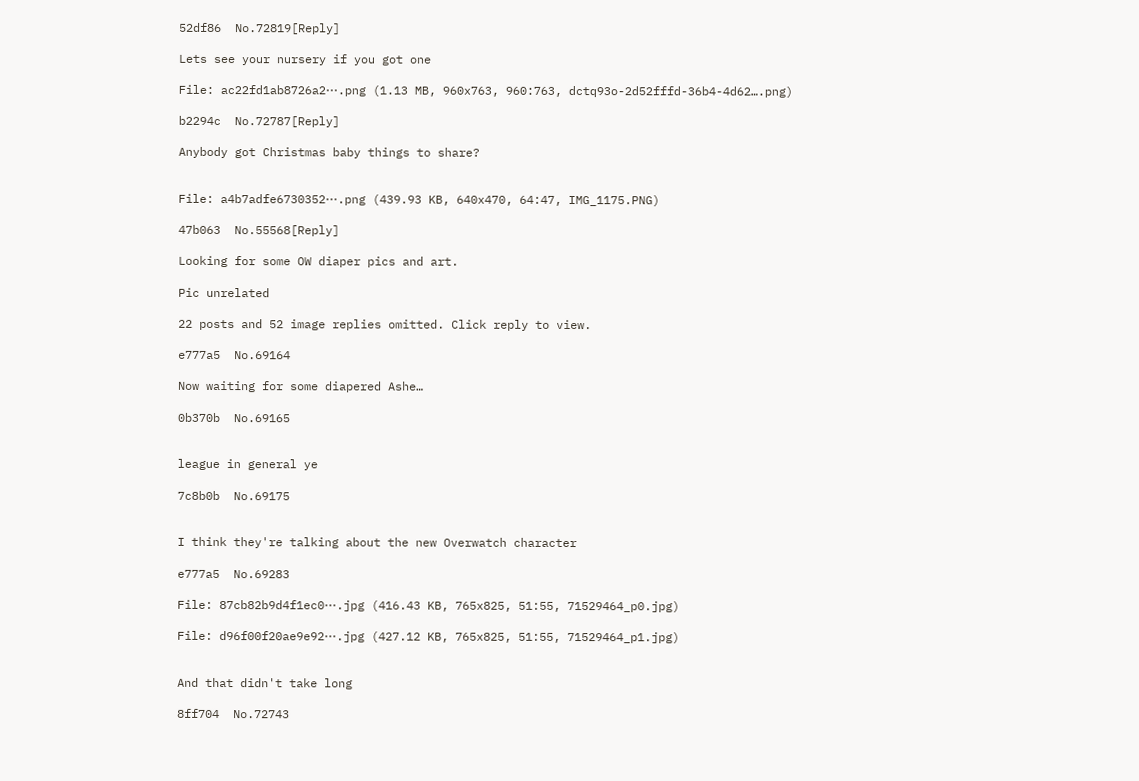52df86  No.72819[Reply]

Lets see your nursery if you got one

File: ac22fd1ab8726a2⋯.png (1.13 MB, 960x763, 960:763, dctq93o-2d52fffd-36b4-4d62….png)

b2294c  No.72787[Reply]

Anybody got Christmas baby things to share?


File: a4b7adfe6730352⋯.png (439.93 KB, 640x470, 64:47, IMG_1175.PNG)

47b063  No.55568[Reply]

Looking for some OW diaper pics and art.

Pic unrelated

22 posts and 52 image replies omitted. Click reply to view.

e777a5  No.69164

Now waiting for some diapered Ashe…

0b370b  No.69165


league in general ye

7c8b0b  No.69175


I think they're talking about the new Overwatch character

e777a5  No.69283

File: 87cb82b9d4f1ec0⋯.jpg (416.43 KB, 765x825, 51:55, 71529464_p0.jpg)

File: d96f00f20ae9e92⋯.jpg (427.12 KB, 765x825, 51:55, 71529464_p1.jpg)


And that didn't take long

8ff704  No.72743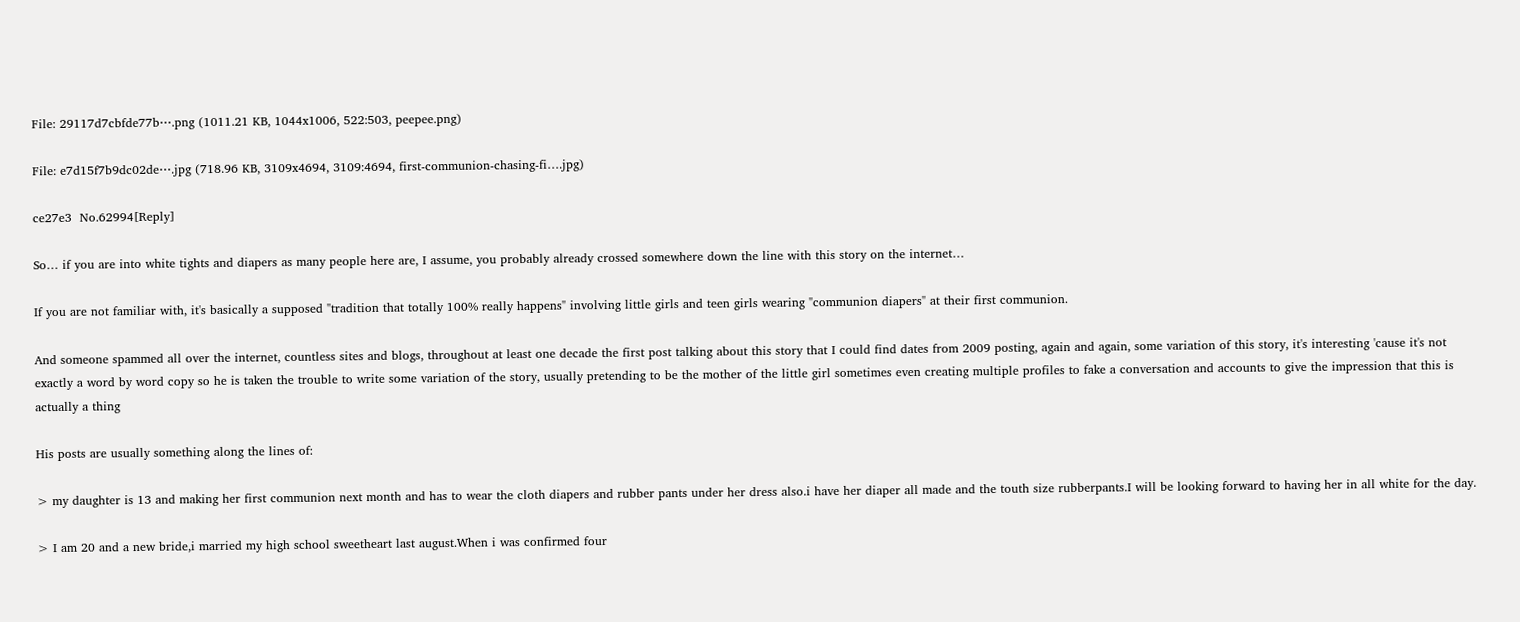File: 29117d7cbfde77b⋯.png (1011.21 KB, 1044x1006, 522:503, peepee.png)

File: e7d15f7b9dc02de⋯.jpg (718.96 KB, 3109x4694, 3109:4694, first-communion-chasing-fi….jpg)

ce27e3  No.62994[Reply]

So… if you are into white tights and diapers as many people here are, I assume, you probably already crossed somewhere down the line with this story on the internet…

If you are not familiar with, it's basically a supposed "tradition that totally 100% really happens" involving little girls and teen girls wearing "communion diapers" at their first communion.

And someone spammed all over the internet, countless sites and blogs, throughout at least one decade the first post talking about this story that I could find dates from 2009 posting, again and again, some variation of this story, it's interesting 'cause it's not exactly a word by word copy so he is taken the trouble to write some variation of the story, usually pretending to be the mother of the little girl sometimes even creating multiple profiles to fake a conversation and accounts to give the impression that this is actually a thing

His posts are usually something along the lines of:

> my daughter is 13 and making her first communion next month and has to wear the cloth diapers and rubber pants under her dress also.i have her diaper all made and the touth size rubberpants.I will be looking forward to having her in all white for the day.

> I am 20 and a new bride,i married my high school sweetheart last august.When i was confirmed four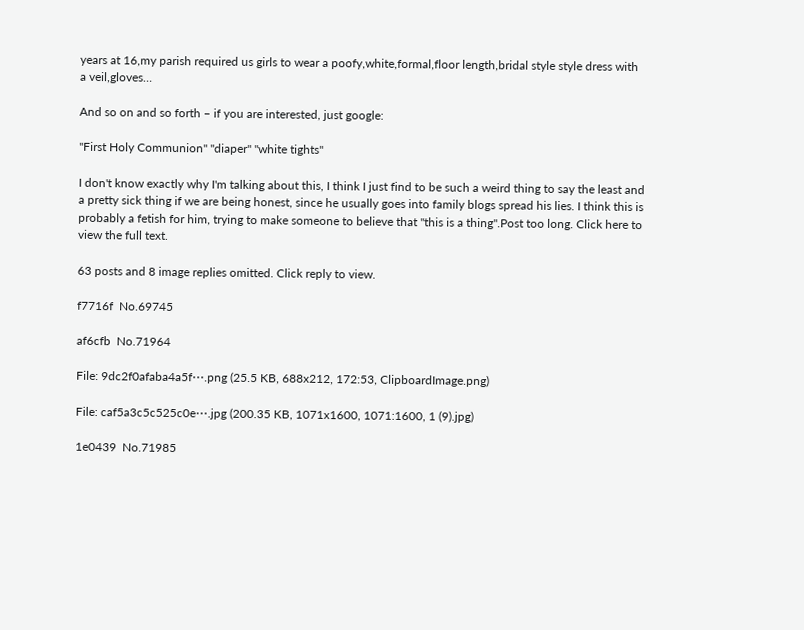years at 16,my parish required us girls to wear a poofy,white,formal,floor length,bridal style style dress with a veil,gloves…

And so on and so forth – if you are interested, just google:

"First Holy Communion" "diaper" "white tights"

I don't know exactly why I'm talking about this, I think I just find to be such a weird thing to say the least and a pretty sick thing if we are being honest, since he usually goes into family blogs spread his lies. I think this is probably a fetish for him, trying to make someone to believe that "this is a thing".Post too long. Click here to view the full text.

63 posts and 8 image replies omitted. Click reply to view.

f7716f  No.69745

af6cfb  No.71964

File: 9dc2f0afaba4a5f⋯.png (25.5 KB, 688x212, 172:53, ClipboardImage.png)

File: caf5a3c5c525c0e⋯.jpg (200.35 KB, 1071x1600, 1071:1600, 1 (9).jpg)

1e0439  No.71985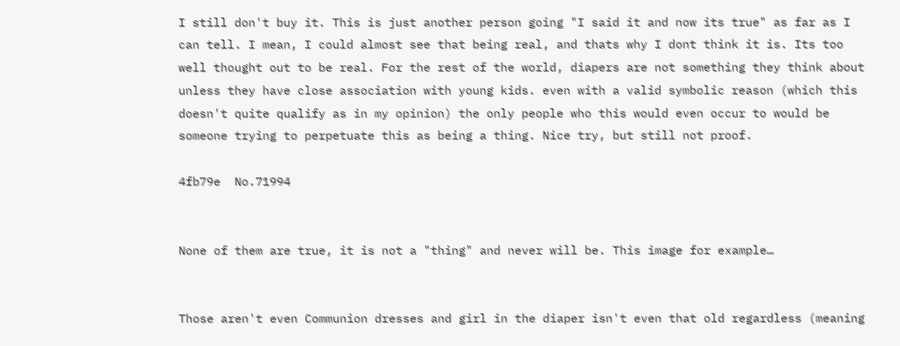I still don't buy it. This is just another person going "I said it and now its true" as far as I can tell. I mean, I could almost see that being real, and thats why I dont think it is. Its too well thought out to be real. For the rest of the world, diapers are not something they think about unless they have close association with young kids. even with a valid symbolic reason (which this doesn't quite qualify as in my opinion) the only people who this would even occur to would be someone trying to perpetuate this as being a thing. Nice try, but still not proof.

4fb79e  No.71994


None of them are true, it is not a "thing" and never will be. This image for example…


Those aren't even Communion dresses and girl in the diaper isn't even that old regardless (meaning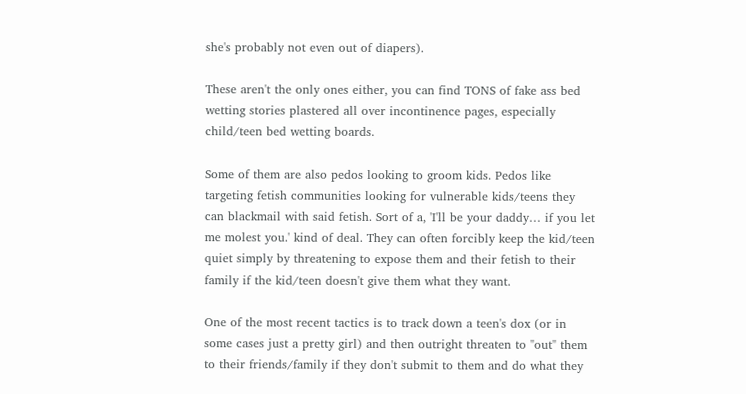she's probably not even out of diapers).

These aren't the only ones either, you can find TONS of fake ass bed wetting stories plastered all over incontinence pages, especially child/teen bed wetting boards.

Some of them are also pedos looking to groom kids. Pedos like targeting fetish communities looking for vulnerable kids/teens they can blackmail with said fetish. Sort of a, 'I'll be your daddy… if you let me molest you.' kind of deal. They can often forcibly keep the kid/teen quiet simply by threatening to expose them and their fetish to their family if the kid/teen doesn't give them what they want.

One of the most recent tactics is to track down a teen's dox (or in some cases just a pretty girl) and then outright threaten to "out" them to their friends/family if they don't submit to them and do what they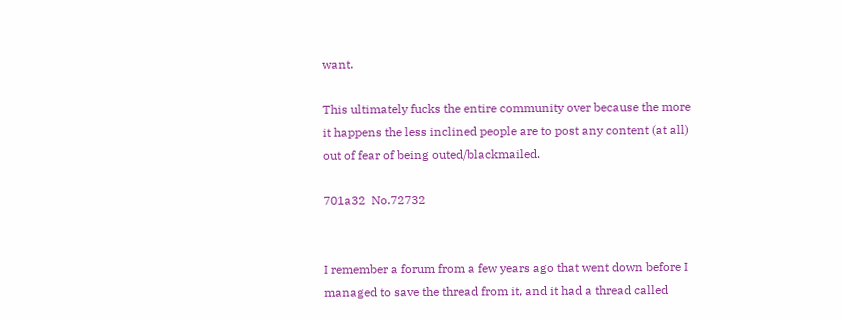want.

This ultimately fucks the entire community over because the more it happens the less inclined people are to post any content (at all) out of fear of being outed/blackmailed.

701a32  No.72732


I remember a forum from a few years ago that went down before I managed to save the thread from it, and it had a thread called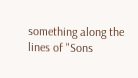something along the lines of "Sons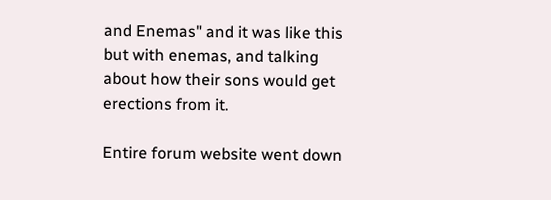and Enemas" and it was like this but with enemas, and talking about how their sons would get erections from it.

Entire forum website went down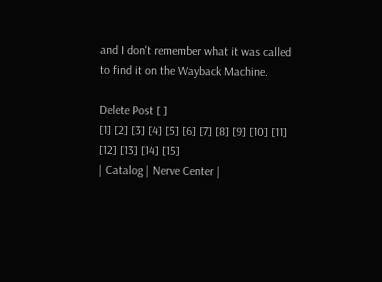and I don't remember what it was called to find it on the Wayback Machine.

Delete Post [ ]
[1] [2] [3] [4] [5] [6] [7] [8] [9] [10] [11] [12] [13] [14] [15]
| Catalog | Nerve Center |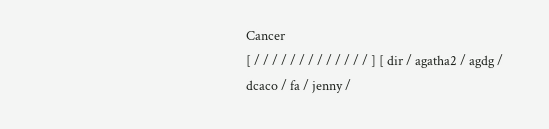Cancer
[ / / / / / / / / / / / / / ] [ dir / agatha2 / agdg / dcaco / fa / jenny /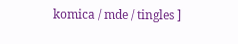komica / mde / tingles ]